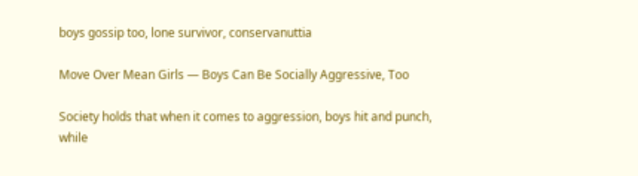boys gossip too, lone survivor, conservanuttia

Move Over Mean Girls — Boys Can Be Socially Aggressive, Too

Society holds that when it comes to aggression, boys hit and punch, while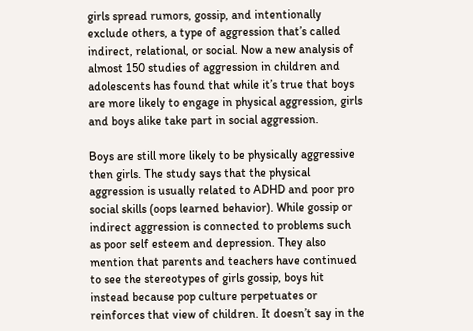girls spread rumors, gossip, and intentionally exclude others, a type of aggression that’s called indirect, relational, or social. Now a new analysis of almost 150 studies of aggression in children and adolescents has found that while it’s true that boys are more likely to engage in physical aggression, girls and boys alike take part in social aggression.

Boys are still more likely to be physically aggressive then girls. The study says that the physical aggression is usually related to ADHD and poor pro social skills (oops learned behavior). While gossip or indirect aggression is connected to problems such as poor self esteem and depression. They also mention that parents and teachers have continued to see the stereotypes of girls gossip, boys hit instead because pop culture perpetuates or reinforces that view of children. It doesn’t say in the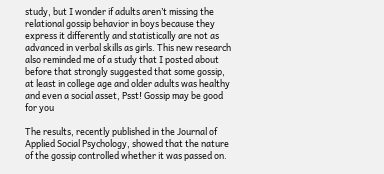study, but I wonder if adults aren’t missing the relational gossip behavior in boys because they express it differently and statistically are not as advanced in verbal skills as girls. This new research also reminded me of a study that I posted about before that strongly suggested that some gossip, at least in college age and older adults was healthy and even a social asset, Psst! Gossip may be good for you

The results, recently published in the Journal of Applied Social Psychology, showed that the nature of the gossip controlled whether it was passed on.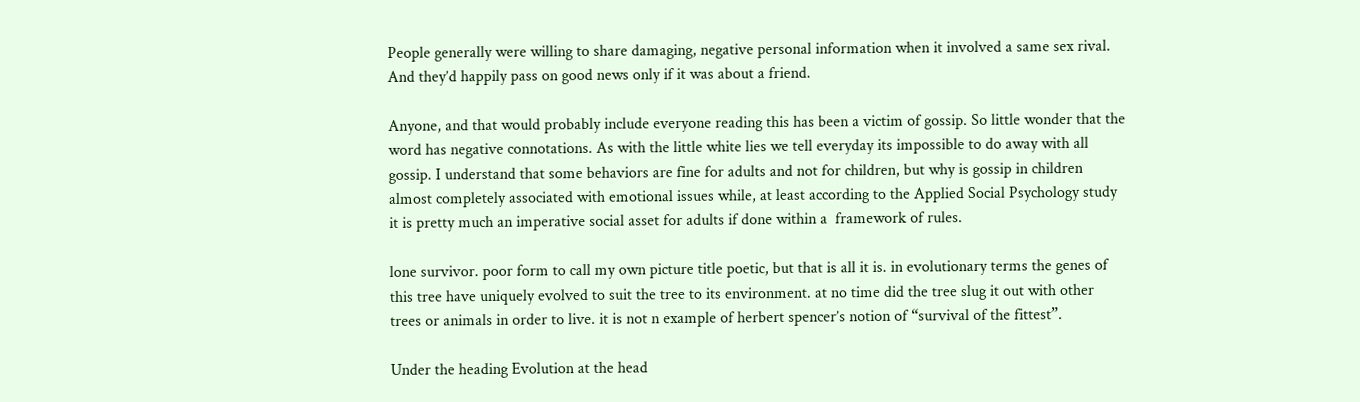People generally were willing to share damaging, negative personal information when it involved a same sex rival. And they’d happily pass on good news only if it was about a friend.

Anyone, and that would probably include everyone reading this has been a victim of gossip. So little wonder that the word has negative connotations. As with the little white lies we tell everyday its impossible to do away with all gossip. I understand that some behaviors are fine for adults and not for children, but why is gossip in children almost completely associated with emotional issues while, at least according to the Applied Social Psychology study it is pretty much an imperative social asset for adults if done within a  framework of rules.

lone survivor. poor form to call my own picture title poetic, but that is all it is. in evolutionary terms the genes of this tree have uniquely evolved to suit the tree to its environment. at no time did the tree slug it out with other trees or animals in order to live. it is not n example of herbert spencer’s notion of “survival of the fittest”.

Under the heading Evolution at the head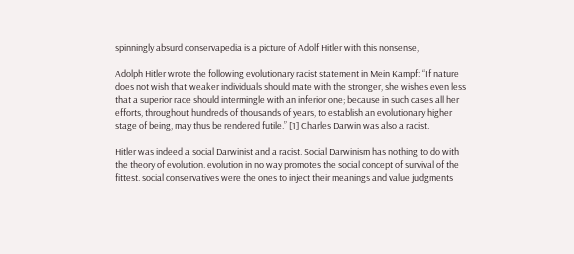spinningly absurd conservapedia is a picture of Adolf Hitler with this nonsense,

Adolph Hitler wrote the following evolutionary racist statement in Mein Kampf: “If nature does not wish that weaker individuals should mate with the stronger, she wishes even less that a superior race should intermingle with an inferior one; because in such cases all her efforts, throughout hundreds of thousands of years, to establish an evolutionary higher stage of being, may thus be rendered futile.” [1] Charles Darwin was also a racist.

Hitler was indeed a social Darwinist and a racist. Social Darwinism has nothing to do with the theory of evolution. evolution in no way promotes the social concept of survival of the fittest. social conservatives were the ones to inject their meanings and value judgments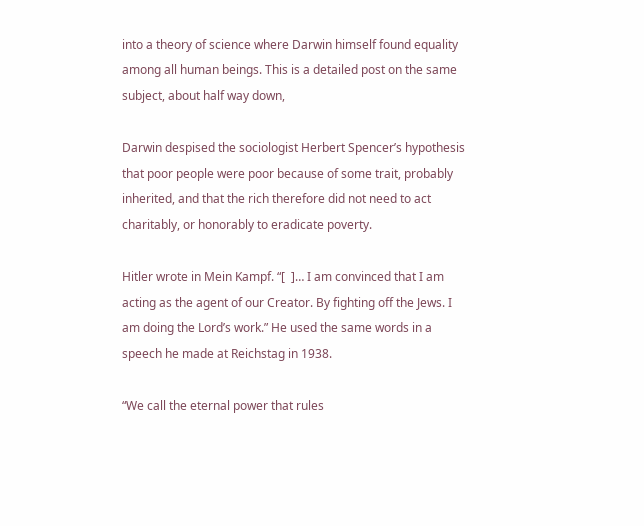into a theory of science where Darwin himself found equality among all human beings. This is a detailed post on the same subject, about half way down,

Darwin despised the sociologist Herbert Spencer’s hypothesis that poor people were poor because of some trait, probably inherited, and that the rich therefore did not need to act charitably, or honorably to eradicate poverty.

Hitler wrote in Mein Kampf. “[  ]… I am convinced that I am acting as the agent of our Creator. By fighting off the Jews. I am doing the Lord’s work.” He used the same words in a speech he made at Reichstag in 1938.

“We call the eternal power that rules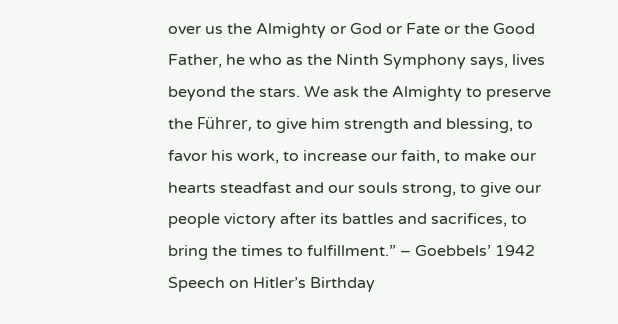over us the Almighty or God or Fate or the Good Father, he who as the Ninth Symphony says, lives beyond the stars. We ask the Almighty to preserve the Führer, to give him strength and blessing, to favor his work, to increase our faith, to make our hearts steadfast and our souls strong, to give our people victory after its battles and sacrifices, to bring the times to fulfillment.” – Goebbels’ 1942 Speech on Hitler’s Birthday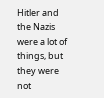Hitler and the Nazis were a lot of things, but they were not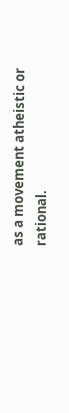as a movement atheistic or rational.